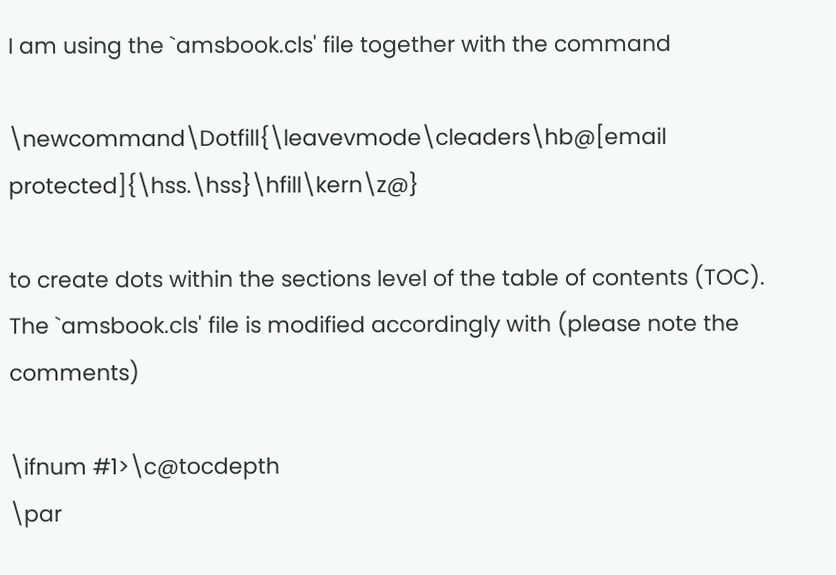I am using the `amsbook.cls' file together with the command

\newcommand\Dotfill{\leavevmode\cleaders\hb@[email protected]{\hss.\hss}\hfill\kern\z@}

to create dots within the sections level of the table of contents (TOC). The `amsbook.cls' file is modified accordingly with (please note the comments)

\ifnum #1>\c@tocdepth
\par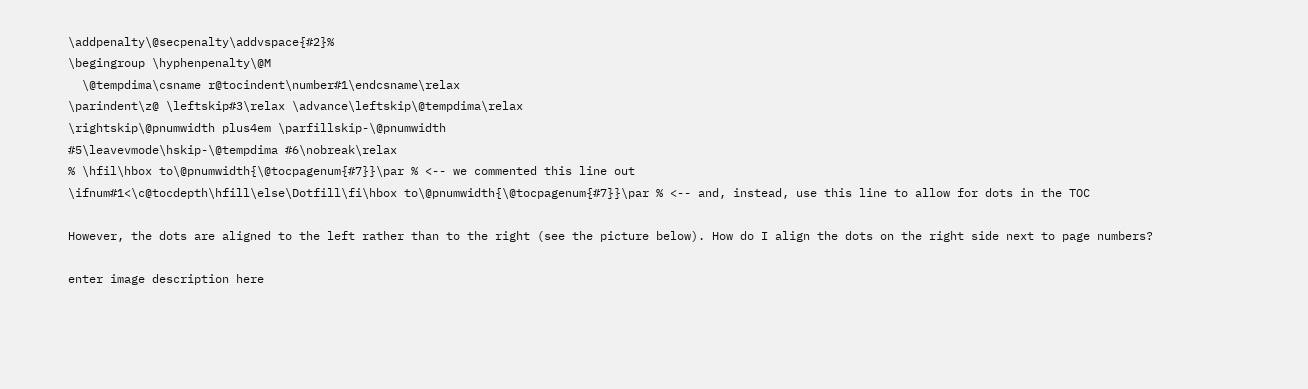\addpenalty\@secpenalty\addvspace{#2}%
\begingroup \hyphenpenalty\@M
  \@tempdima\csname r@tocindent\number#1\endcsname\relax
\parindent\z@ \leftskip#3\relax \advance\leftskip\@tempdima\relax
\rightskip\@pnumwidth plus4em \parfillskip-\@pnumwidth
#5\leavevmode\hskip-\@tempdima #6\nobreak\relax
% \hfil\hbox to\@pnumwidth{\@tocpagenum{#7}}\par % <-- we commented this line out
\ifnum#1<\c@tocdepth\hfill\else\Dotfill\fi\hbox to\@pnumwidth{\@tocpagenum{#7}}\par % <-- and, instead, use this line to allow for dots in the TOC

However, the dots are aligned to the left rather than to the right (see the picture below). How do I align the dots on the right side next to page numbers?

enter image description here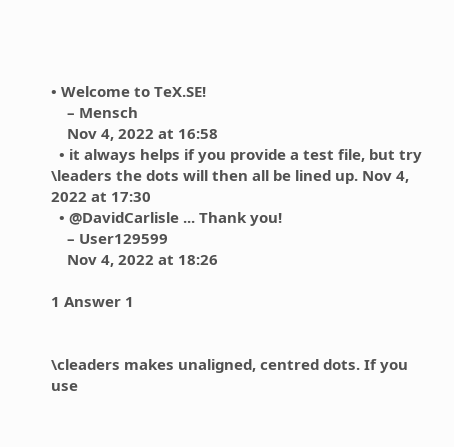• Welcome to TeX.SE!
    – Mensch
    Nov 4, 2022 at 16:58
  • it always helps if you provide a test file, but try \leaders the dots will then all be lined up. Nov 4, 2022 at 17:30
  • @DavidCarlisle ... Thank you!
    – User129599
    Nov 4, 2022 at 18:26

1 Answer 1


\cleaders makes unaligned, centred dots. If you use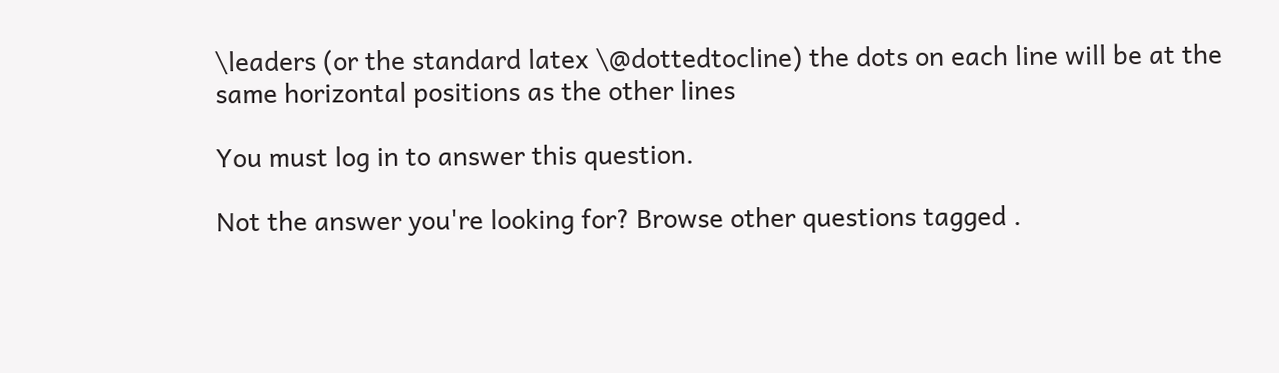\leaders (or the standard latex \@dottedtocline) the dots on each line will be at the same horizontal positions as the other lines

You must log in to answer this question.

Not the answer you're looking for? Browse other questions tagged .